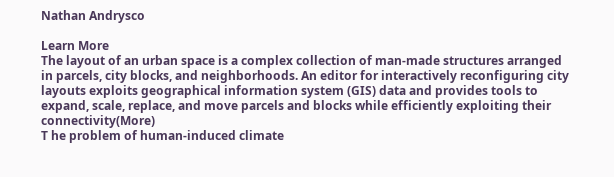Nathan Andrysco

Learn More
The layout of an urban space is a complex collection of man-made structures arranged in parcels, city blocks, and neighborhoods. An editor for interactively reconfiguring city layouts exploits geographical information system (GIS) data and provides tools to expand, scale, replace, and move parcels and blocks while efficiently exploiting their connectivity(More)
T he problem of human-induced climate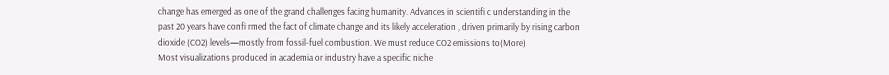change has emerged as one of the grand challenges facing humanity. Advances in scientifi c understanding in the past 20 years have confi rmed the fact of climate change and its likely acceleration , driven primarily by rising carbon dioxide (CO2) levels—mostly from fossil-fuel combustion. We must reduce CO2 emissions to(More)
Most visualizations produced in academia or industry have a specific niche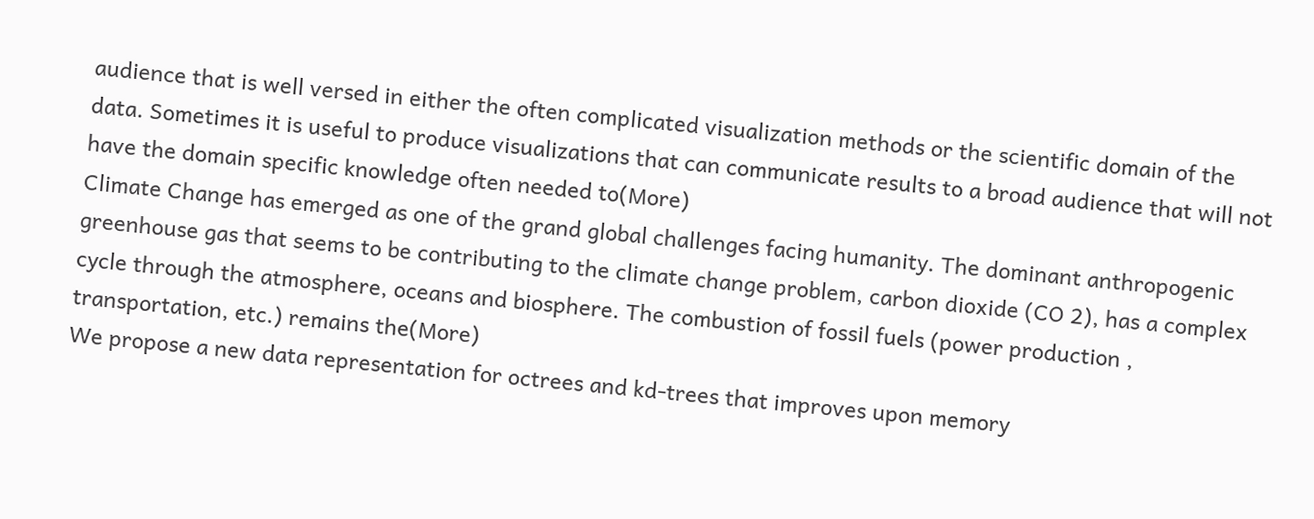audience that is well versed in either the often complicated visualization methods or the scientific domain of the data. Sometimes it is useful to produce visualizations that can communicate results to a broad audience that will not have the domain specific knowledge often needed to(More)
Climate Change has emerged as one of the grand global challenges facing humanity. The dominant anthropogenic greenhouse gas that seems to be contributing to the climate change problem, carbon dioxide (CO 2), has a complex cycle through the atmosphere, oceans and biosphere. The combustion of fossil fuels (power production , transportation, etc.) remains the(More)
We propose a new data representation for octrees and kd-trees that improves upon memory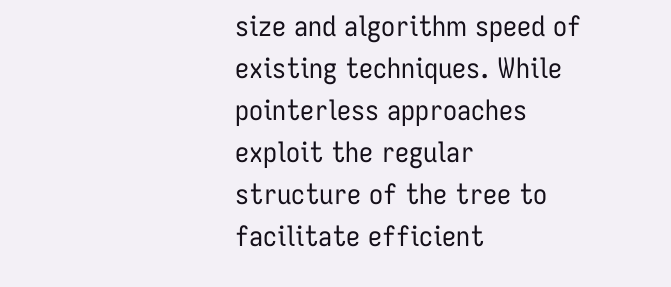size and algorithm speed of existing techniques. While pointerless approaches exploit the regular structure of the tree to facilitate efficient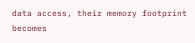data access, their memory footprint becomes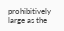prohibitively large as the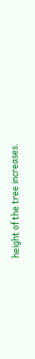height of the tree increases.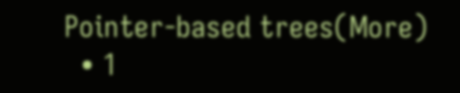Pointer-based trees(More)
  • 1